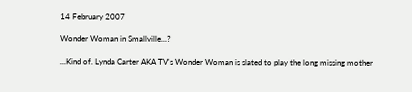14 February 2007

Wonder Woman in Smallville...?

...Kind of. Lynda Carter AKA TV's Wonder Woman is slated to play the long missing mother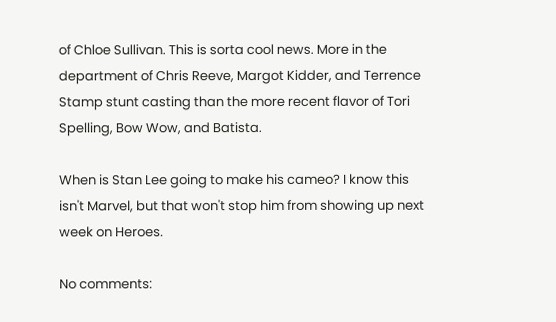of Chloe Sullivan. This is sorta cool news. More in the department of Chris Reeve, Margot Kidder, and Terrence Stamp stunt casting than the more recent flavor of Tori Spelling, Bow Wow, and Batista.

When is Stan Lee going to make his cameo? I know this isn't Marvel, but that won't stop him from showing up next week on Heroes.

No comments: